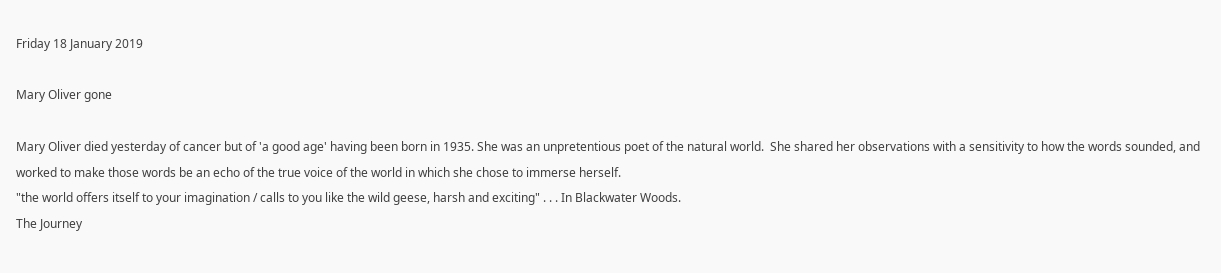Friday 18 January 2019

Mary Oliver gone

Mary Oliver died yesterday of cancer but of 'a good age' having been born in 1935. She was an unpretentious poet of the natural world.  She shared her observations with a sensitivity to how the words sounded, and worked to make those words be an echo of the true voice of the world in which she chose to immerse herself.
"the world offers itself to your imagination / calls to you like the wild geese, harsh and exciting" . . . In Blackwater Woods.
The Journey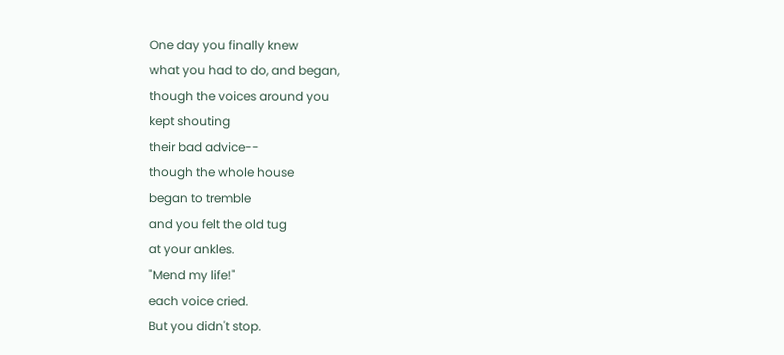One day you finally knew
what you had to do, and began,
though the voices around you
kept shouting
their bad advice--
though the whole house
began to tremble
and you felt the old tug
at your ankles.
"Mend my life!"
each voice cried.
But you didn't stop.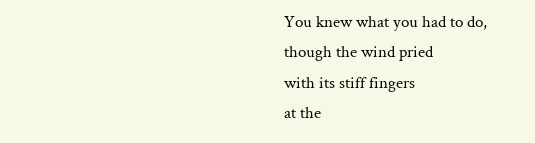You knew what you had to do,
though the wind pried
with its stiff fingers
at the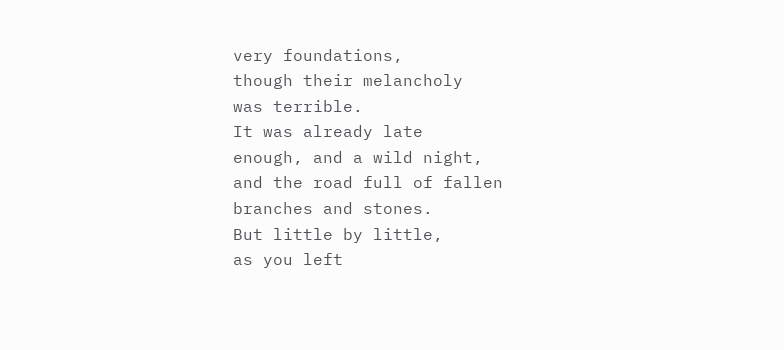very foundations,
though their melancholy
was terrible.
It was already late
enough, and a wild night,
and the road full of fallen
branches and stones.
But little by little,
as you left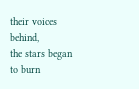their voices behind,
the stars began to burn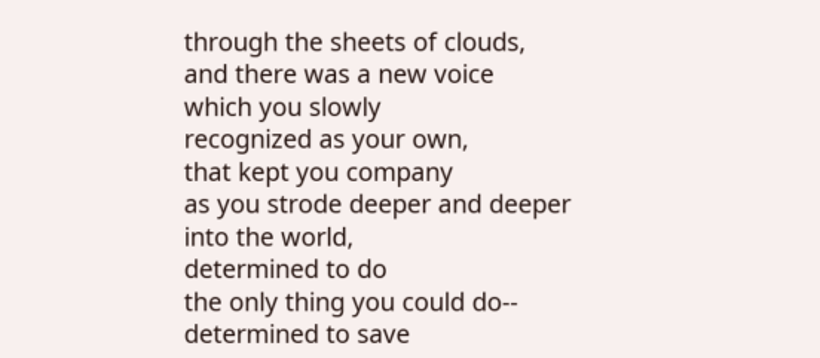through the sheets of clouds,
and there was a new voice
which you slowly
recognized as your own,
that kept you company
as you strode deeper and deeper
into the world,
determined to do
the only thing you could do--
determined to save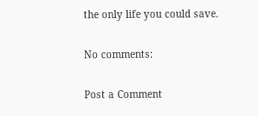the only life you could save.

No comments:

Post a Comment